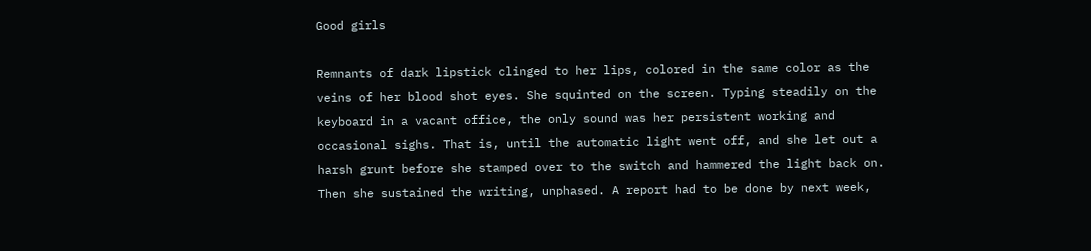Good girls

Remnants of dark lipstick clinged to her lips, colored in the same color as the veins of her blood shot eyes. She squinted on the screen. Typing steadily on the keyboard in a vacant office, the only sound was her persistent working and occasional sighs. That is, until the automatic light went off, and she let out a harsh grunt before she stamped over to the switch and hammered the light back on. Then she sustained the writing, unphased. A report had to be done by next week,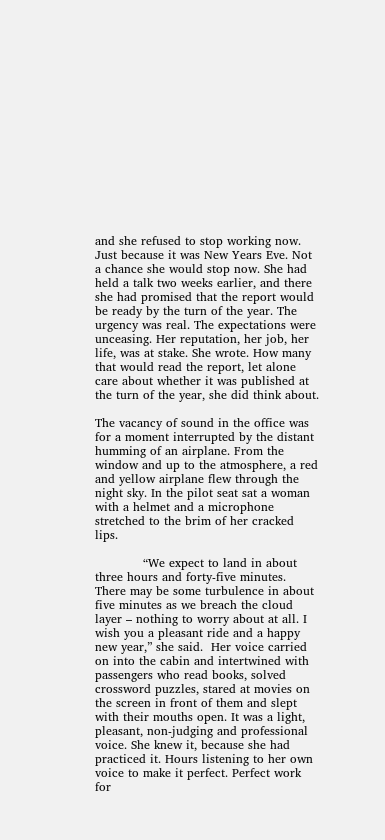and she refused to stop working now. Just because it was New Years Eve. Not a chance she would stop now. She had held a talk two weeks earlier, and there she had promised that the report would be ready by the turn of the year. The urgency was real. The expectations were unceasing. Her reputation, her job, her life, was at stake. She wrote. How many that would read the report, let alone care about whether it was published at the turn of the year, she did think about.

The vacancy of sound in the office was for a moment interrupted by the distant humming of an airplane. From the window and up to the atmosphere, a red and yellow airplane flew through the night sky. In the pilot seat sat a woman with a helmet and a microphone stretched to the brim of her cracked lips.

            “We expect to land in about three hours and forty-five minutes. There may be some turbulence in about five minutes as we breach the cloud layer – nothing to worry about at all. I wish you a pleasant ride and a happy new year,” she said.  Her voice carried on into the cabin and intertwined with passengers who read books, solved crossword puzzles, stared at movies on the screen in front of them and slept with their mouths open. It was a light, pleasant, non-judging and professional voice. She knew it, because she had practiced it. Hours listening to her own voice to make it perfect. Perfect work for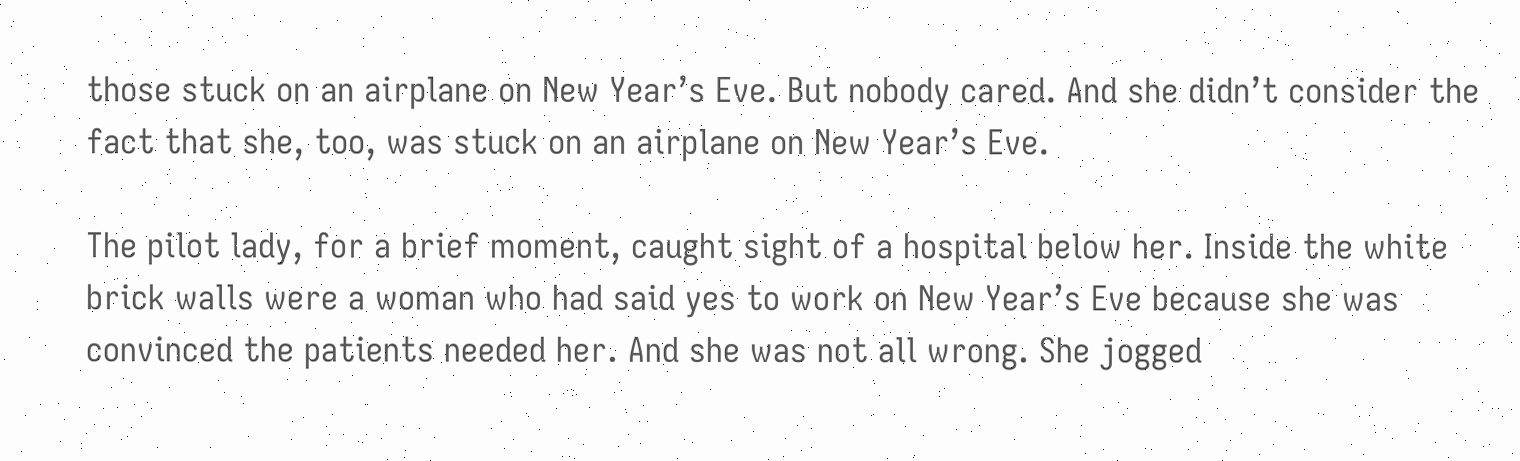those stuck on an airplane on New Year’s Eve. But nobody cared. And she didn’t consider the fact that she, too, was stuck on an airplane on New Year’s Eve.

The pilot lady, for a brief moment, caught sight of a hospital below her. Inside the white brick walls were a woman who had said yes to work on New Year’s Eve because she was convinced the patients needed her. And she was not all wrong. She jogged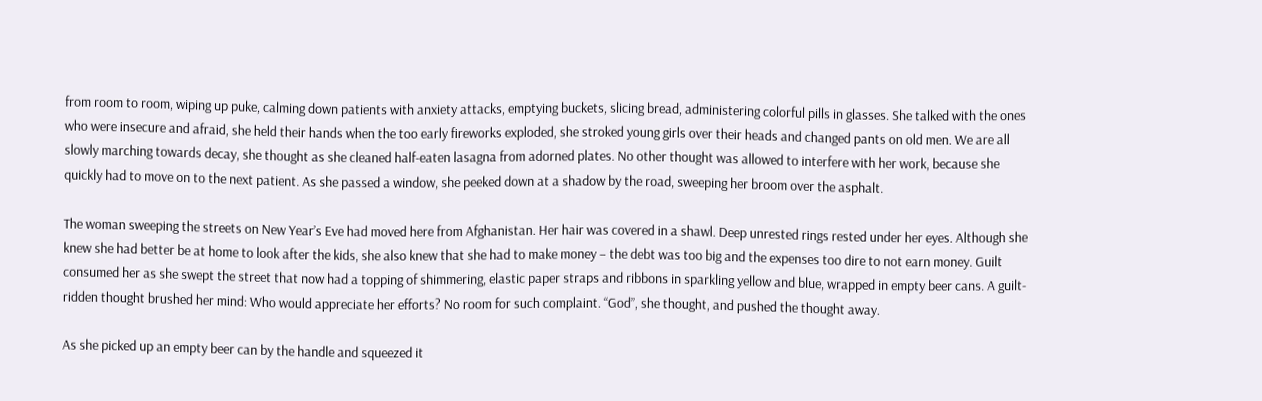from room to room, wiping up puke, calming down patients with anxiety attacks, emptying buckets, slicing bread, administering colorful pills in glasses. She talked with the ones who were insecure and afraid, she held their hands when the too early fireworks exploded, she stroked young girls over their heads and changed pants on old men. We are all slowly marching towards decay, she thought as she cleaned half-eaten lasagna from adorned plates. No other thought was allowed to interfere with her work, because she quickly had to move on to the next patient. As she passed a window, she peeked down at a shadow by the road, sweeping her broom over the asphalt.

The woman sweeping the streets on New Year’s Eve had moved here from Afghanistan. Her hair was covered in a shawl. Deep unrested rings rested under her eyes. Although she knew she had better be at home to look after the kids, she also knew that she had to make money – the debt was too big and the expenses too dire to not earn money. Guilt consumed her as she swept the street that now had a topping of shimmering, elastic paper straps and ribbons in sparkling yellow and blue, wrapped in empty beer cans. A guilt-ridden thought brushed her mind: Who would appreciate her efforts? No room for such complaint. “God”, she thought, and pushed the thought away.

As she picked up an empty beer can by the handle and squeezed it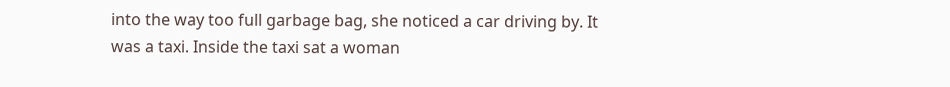into the way too full garbage bag, she noticed a car driving by. It was a taxi. Inside the taxi sat a woman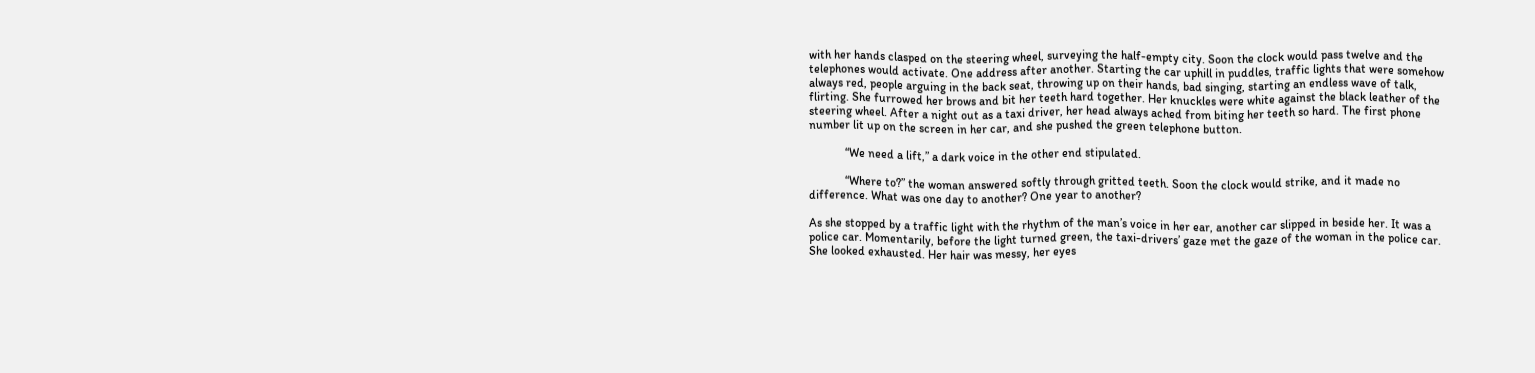with her hands clasped on the steering wheel, surveying the half-empty city. Soon the clock would pass twelve and the telephones would activate. One address after another. Starting the car uphill in puddles, traffic lights that were somehow always red, people arguing in the back seat, throwing up on their hands, bad singing, starting an endless wave of talk, flirting. She furrowed her brows and bit her teeth hard together. Her knuckles were white against the black leather of the steering wheel. After a night out as a taxi driver, her head always ached from biting her teeth so hard. The first phone number lit up on the screen in her car, and she pushed the green telephone button.

            “We need a lift,” a dark voice in the other end stipulated.

            “Where to?” the woman answered softly through gritted teeth. Soon the clock would strike, and it made no difference. What was one day to another? One year to another?

As she stopped by a traffic light with the rhythm of the man’s voice in her ear, another car slipped in beside her. It was a police car. Momentarily, before the light turned green, the taxi-drivers’ gaze met the gaze of the woman in the police car. She looked exhausted. Her hair was messy, her eyes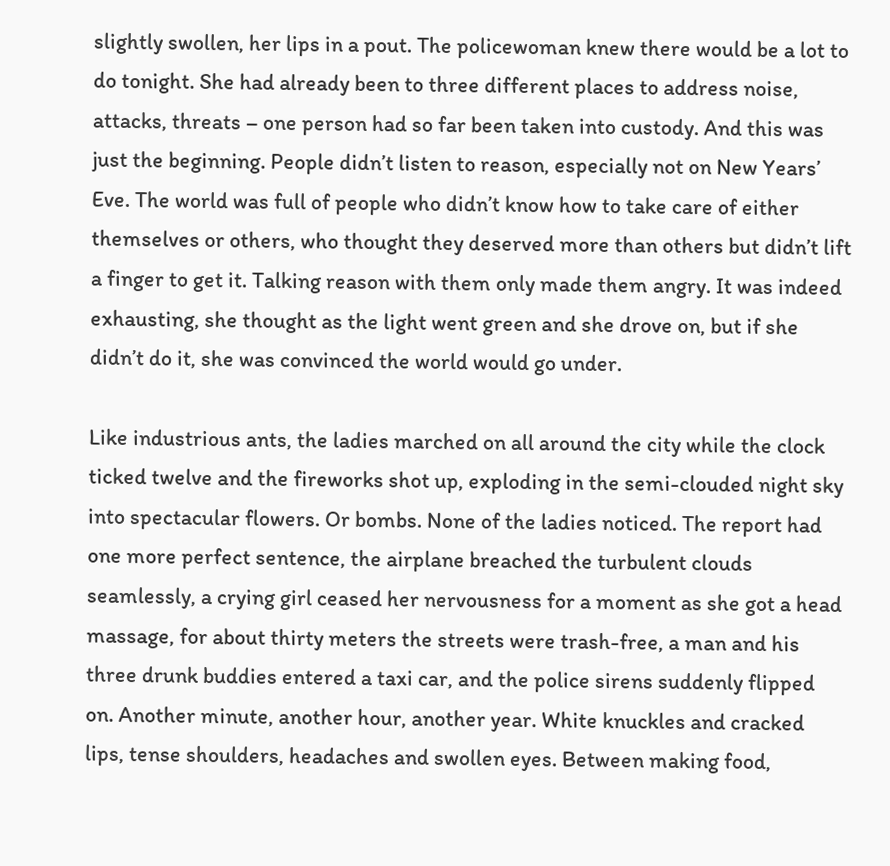slightly swollen, her lips in a pout. The policewoman knew there would be a lot to do tonight. She had already been to three different places to address noise, attacks, threats – one person had so far been taken into custody. And this was just the beginning. People didn’t listen to reason, especially not on New Years’ Eve. The world was full of people who didn’t know how to take care of either themselves or others, who thought they deserved more than others but didn’t lift a finger to get it. Talking reason with them only made them angry. It was indeed exhausting, she thought as the light went green and she drove on, but if she didn’t do it, she was convinced the world would go under.

Like industrious ants, the ladies marched on all around the city while the clock ticked twelve and the fireworks shot up, exploding in the semi-clouded night sky into spectacular flowers. Or bombs. None of the ladies noticed. The report had one more perfect sentence, the airplane breached the turbulent clouds seamlessly, a crying girl ceased her nervousness for a moment as she got a head massage, for about thirty meters the streets were trash-free, a man and his three drunk buddies entered a taxi car, and the police sirens suddenly flipped on. Another minute, another hour, another year. White knuckles and cracked lips, tense shoulders, headaches and swollen eyes. Between making food,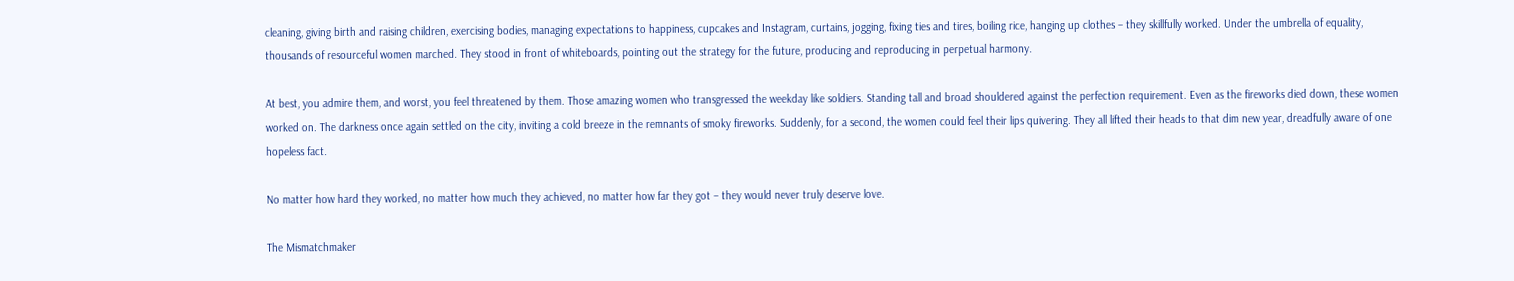cleaning, giving birth and raising children, exercising bodies, managing expectations to happiness, cupcakes and Instagram, curtains, jogging, fixing ties and tires, boiling rice, hanging up clothes – they skillfully worked. Under the umbrella of equality, thousands of resourceful women marched. They stood in front of whiteboards, pointing out the strategy for the future, producing and reproducing in perpetual harmony.

At best, you admire them, and worst, you feel threatened by them. Those amazing women who transgressed the weekday like soldiers. Standing tall and broad shouldered against the perfection requirement. Even as the fireworks died down, these women worked on. The darkness once again settled on the city, inviting a cold breeze in the remnants of smoky fireworks. Suddenly, for a second, the women could feel their lips quivering. They all lifted their heads to that dim new year, dreadfully aware of one hopeless fact.

No matter how hard they worked, no matter how much they achieved, no matter how far they got – they would never truly deserve love.

The Mismatchmaker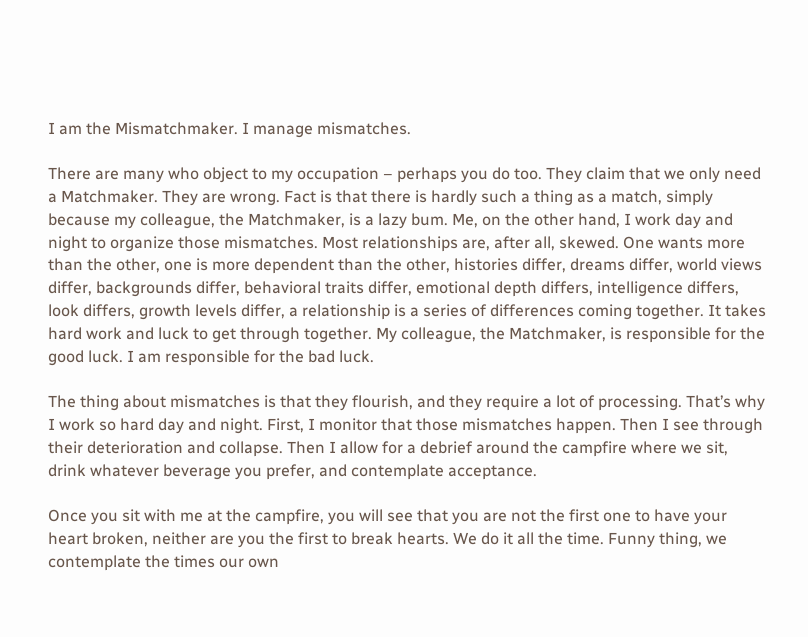I am the Mismatchmaker. I manage mismatches.

There are many who object to my occupation – perhaps you do too. They claim that we only need a Matchmaker. They are wrong. Fact is that there is hardly such a thing as a match, simply because my colleague, the Matchmaker, is a lazy bum. Me, on the other hand, I work day and night to organize those mismatches. Most relationships are, after all, skewed. One wants more than the other, one is more dependent than the other, histories differ, dreams differ, world views differ, backgrounds differ, behavioral traits differ, emotional depth differs, intelligence differs, look differs, growth levels differ, a relationship is a series of differences coming together. It takes hard work and luck to get through together. My colleague, the Matchmaker, is responsible for the good luck. I am responsible for the bad luck.

The thing about mismatches is that they flourish, and they require a lot of processing. That’s why I work so hard day and night. First, I monitor that those mismatches happen. Then I see through their deterioration and collapse. Then I allow for a debrief around the campfire where we sit, drink whatever beverage you prefer, and contemplate acceptance.

Once you sit with me at the campfire, you will see that you are not the first one to have your heart broken, neither are you the first to break hearts. We do it all the time. Funny thing, we contemplate the times our own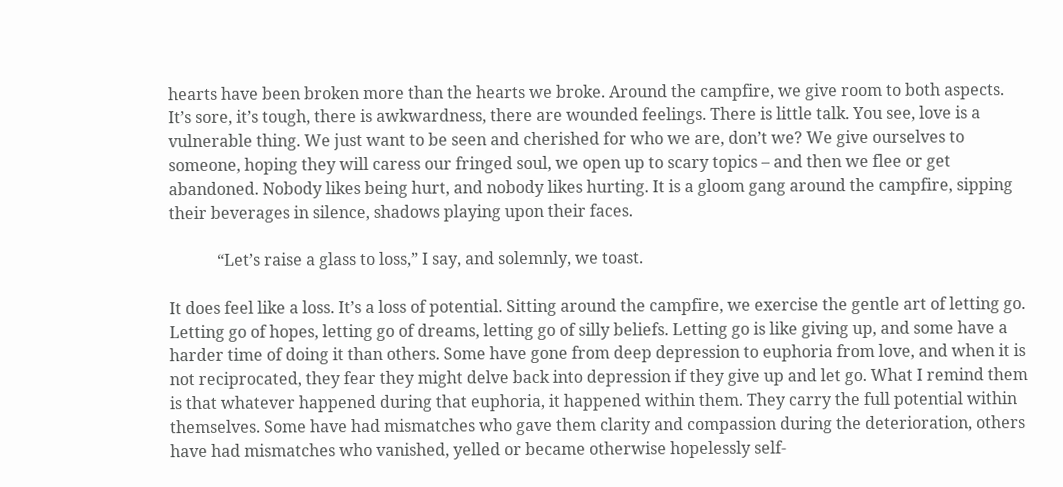hearts have been broken more than the hearts we broke. Around the campfire, we give room to both aspects. It’s sore, it’s tough, there is awkwardness, there are wounded feelings. There is little talk. You see, love is a vulnerable thing. We just want to be seen and cherished for who we are, don’t we? We give ourselves to someone, hoping they will caress our fringed soul, we open up to scary topics – and then we flee or get abandoned. Nobody likes being hurt, and nobody likes hurting. It is a gloom gang around the campfire, sipping their beverages in silence, shadows playing upon their faces.

            “Let’s raise a glass to loss,” I say, and solemnly, we toast.

It does feel like a loss. It’s a loss of potential. Sitting around the campfire, we exercise the gentle art of letting go. Letting go of hopes, letting go of dreams, letting go of silly beliefs. Letting go is like giving up, and some have a harder time of doing it than others. Some have gone from deep depression to euphoria from love, and when it is not reciprocated, they fear they might delve back into depression if they give up and let go. What I remind them is that whatever happened during that euphoria, it happened within them. They carry the full potential within themselves. Some have had mismatches who gave them clarity and compassion during the deterioration, others have had mismatches who vanished, yelled or became otherwise hopelessly self-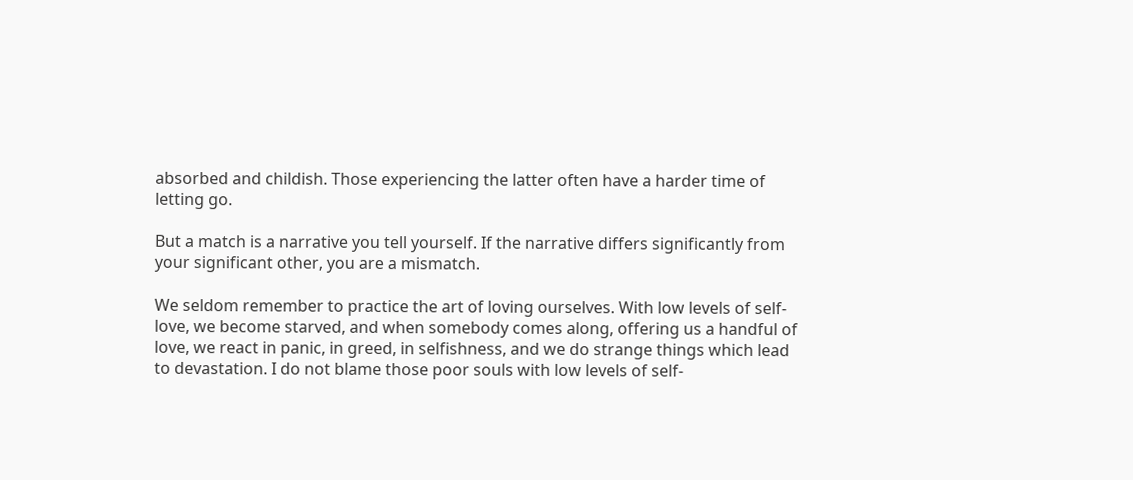absorbed and childish. Those experiencing the latter often have a harder time of letting go.

But a match is a narrative you tell yourself. If the narrative differs significantly from your significant other, you are a mismatch.

We seldom remember to practice the art of loving ourselves. With low levels of self-love, we become starved, and when somebody comes along, offering us a handful of love, we react in panic, in greed, in selfishness, and we do strange things which lead to devastation. I do not blame those poor souls with low levels of self-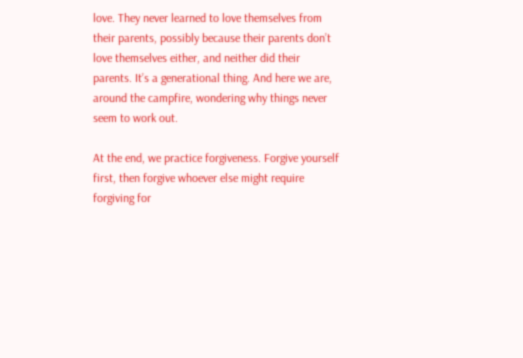love. They never learned to love themselves from their parents, possibly because their parents don’t love themselves either, and neither did their parents. It’s a generational thing. And here we are, around the campfire, wondering why things never seem to work out.

At the end, we practice forgiveness. Forgive yourself first, then forgive whoever else might require forgiving for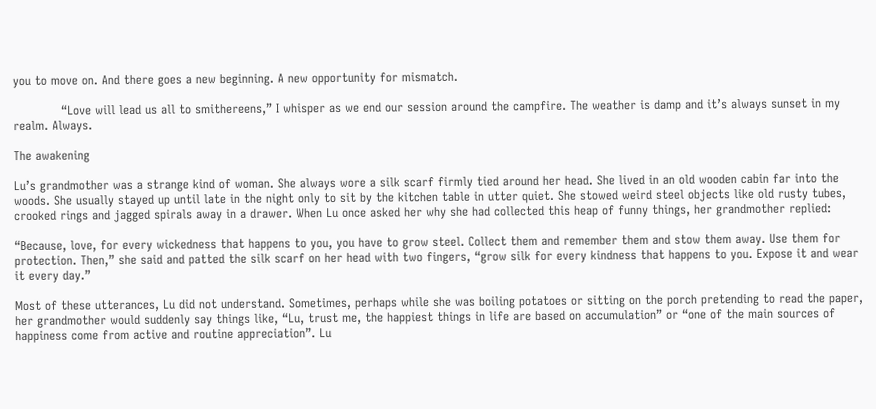you to move on. And there goes a new beginning. A new opportunity for mismatch.

            “Love will lead us all to smithereens,” I whisper as we end our session around the campfire. The weather is damp and it’s always sunset in my realm. Always.

The awakening

Lu’s grandmother was a strange kind of woman. She always wore a silk scarf firmly tied around her head. She lived in an old wooden cabin far into the woods. She usually stayed up until late in the night only to sit by the kitchen table in utter quiet. She stowed weird steel objects like old rusty tubes, crooked rings and jagged spirals away in a drawer. When Lu once asked her why she had collected this heap of funny things, her grandmother replied:

“Because, love, for every wickedness that happens to you, you have to grow steel. Collect them and remember them and stow them away. Use them for protection. Then,” she said and patted the silk scarf on her head with two fingers, “grow silk for every kindness that happens to you. Expose it and wear it every day.”

Most of these utterances, Lu did not understand. Sometimes, perhaps while she was boiling potatoes or sitting on the porch pretending to read the paper, her grandmother would suddenly say things like, “Lu, trust me, the happiest things in life are based on accumulation” or “one of the main sources of happiness come from active and routine appreciation”. Lu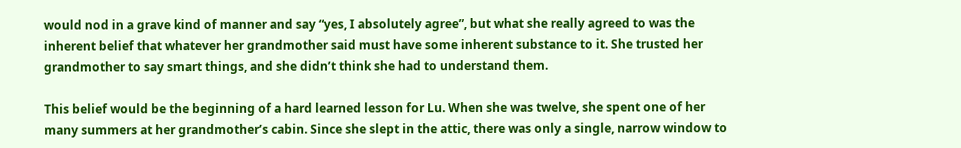would nod in a grave kind of manner and say “yes, I absolutely agree”, but what she really agreed to was the inherent belief that whatever her grandmother said must have some inherent substance to it. She trusted her grandmother to say smart things, and she didn’t think she had to understand them.

This belief would be the beginning of a hard learned lesson for Lu. When she was twelve, she spent one of her many summers at her grandmother’s cabin. Since she slept in the attic, there was only a single, narrow window to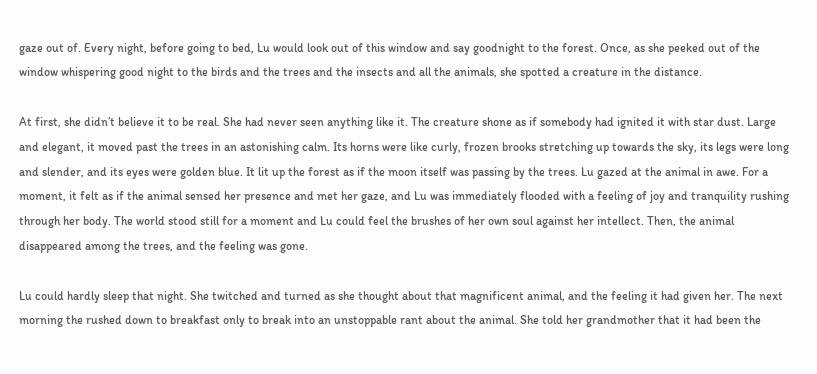gaze out of. Every night, before going to bed, Lu would look out of this window and say goodnight to the forest. Once, as she peeked out of the window whispering good night to the birds and the trees and the insects and all the animals, she spotted a creature in the distance.

At first, she didn’t believe it to be real. She had never seen anything like it. The creature shone as if somebody had ignited it with star dust. Large and elegant, it moved past the trees in an astonishing calm. Its horns were like curly, frozen brooks stretching up towards the sky, its legs were long and slender, and its eyes were golden blue. It lit up the forest as if the moon itself was passing by the trees. Lu gazed at the animal in awe. For a moment, it felt as if the animal sensed her presence and met her gaze, and Lu was immediately flooded with a feeling of joy and tranquility rushing through her body. The world stood still for a moment and Lu could feel the brushes of her own soul against her intellect. Then, the animal disappeared among the trees, and the feeling was gone.

Lu could hardly sleep that night. She twitched and turned as she thought about that magnificent animal, and the feeling it had given her. The next morning the rushed down to breakfast only to break into an unstoppable rant about the animal. She told her grandmother that it had been the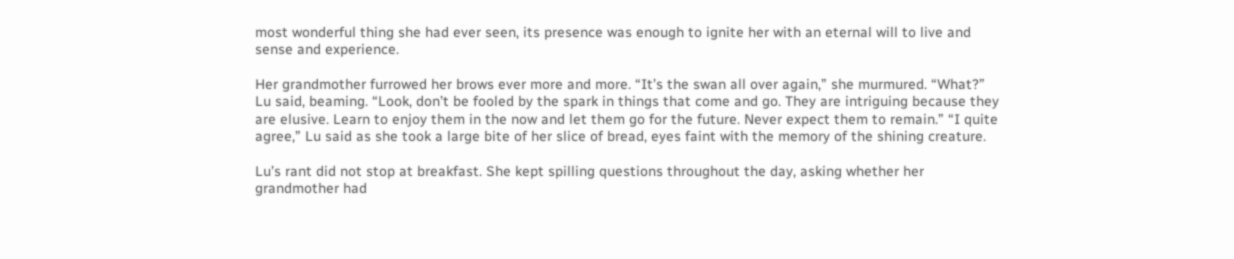most wonderful thing she had ever seen, its presence was enough to ignite her with an eternal will to live and sense and experience.

Her grandmother furrowed her brows ever more and more. “It’s the swan all over again,” she murmured. “What?” Lu said, beaming. “Look, don’t be fooled by the spark in things that come and go. They are intriguing because they are elusive. Learn to enjoy them in the now and let them go for the future. Never expect them to remain.” “I quite agree,” Lu said as she took a large bite of her slice of bread, eyes faint with the memory of the shining creature.

Lu’s rant did not stop at breakfast. She kept spilling questions throughout the day, asking whether her grandmother had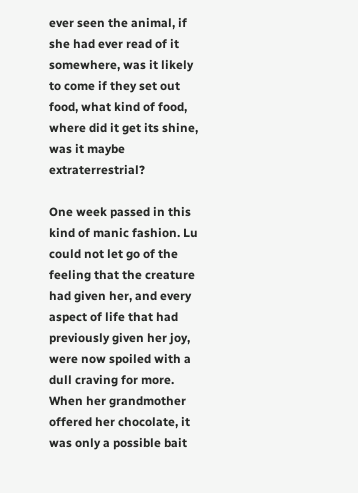ever seen the animal, if she had ever read of it somewhere, was it likely to come if they set out food, what kind of food, where did it get its shine, was it maybe extraterrestrial?

One week passed in this kind of manic fashion. Lu could not let go of the feeling that the creature had given her, and every aspect of life that had previously given her joy, were now spoiled with a dull craving for more. When her grandmother offered her chocolate, it was only a possible bait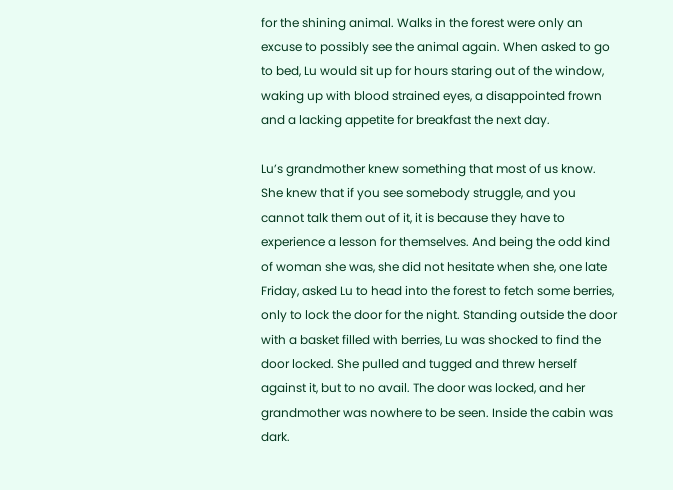for the shining animal. Walks in the forest were only an excuse to possibly see the animal again. When asked to go to bed, Lu would sit up for hours staring out of the window, waking up with blood strained eyes, a disappointed frown and a lacking appetite for breakfast the next day.

Lu’s grandmother knew something that most of us know. She knew that if you see somebody struggle, and you cannot talk them out of it, it is because they have to experience a lesson for themselves. And being the odd kind of woman she was, she did not hesitate when she, one late Friday, asked Lu to head into the forest to fetch some berries, only to lock the door for the night. Standing outside the door with a basket filled with berries, Lu was shocked to find the door locked. She pulled and tugged and threw herself against it, but to no avail. The door was locked, and her grandmother was nowhere to be seen. Inside the cabin was dark.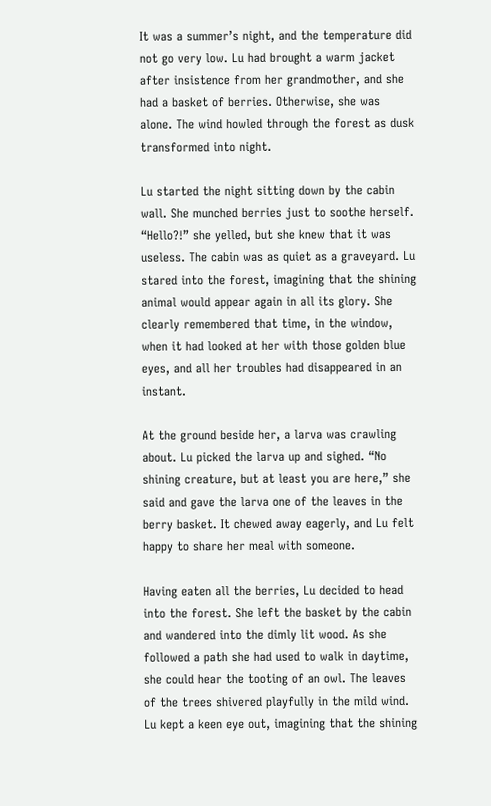It was a summer’s night, and the temperature did not go very low. Lu had brought a warm jacket after insistence from her grandmother, and she had a basket of berries. Otherwise, she was alone. The wind howled through the forest as dusk transformed into night.

Lu started the night sitting down by the cabin wall. She munched berries just to soothe herself. “Hello?!” she yelled, but she knew that it was useless. The cabin was as quiet as a graveyard. Lu stared into the forest, imagining that the shining animal would appear again in all its glory. She clearly remembered that time, in the window, when it had looked at her with those golden blue eyes, and all her troubles had disappeared in an instant.

At the ground beside her, a larva was crawling about. Lu picked the larva up and sighed. “No shining creature, but at least you are here,” she said and gave the larva one of the leaves in the berry basket. It chewed away eagerly, and Lu felt happy to share her meal with someone.

Having eaten all the berries, Lu decided to head into the forest. She left the basket by the cabin and wandered into the dimly lit wood. As she followed a path she had used to walk in daytime, she could hear the tooting of an owl. The leaves of the trees shivered playfully in the mild wind. Lu kept a keen eye out, imagining that the shining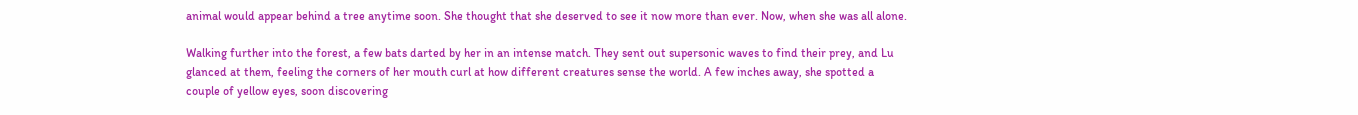animal would appear behind a tree anytime soon. She thought that she deserved to see it now more than ever. Now, when she was all alone.

Walking further into the forest, a few bats darted by her in an intense match. They sent out supersonic waves to find their prey, and Lu glanced at them, feeling the corners of her mouth curl at how different creatures sense the world. A few inches away, she spotted a couple of yellow eyes, soon discovering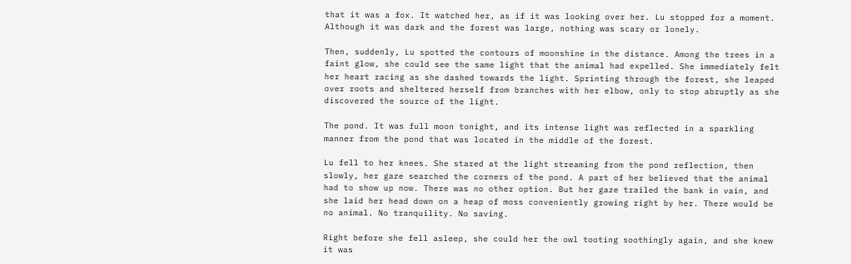that it was a fox. It watched her, as if it was looking over her. Lu stopped for a moment. Although it was dark and the forest was large, nothing was scary or lonely.

Then, suddenly, Lu spotted the contours of moonshine in the distance. Among the trees in a faint glow, she could see the same light that the animal had expelled. She immediately felt her heart racing as she dashed towards the light. Sprinting through the forest, she leaped over roots and sheltered herself from branches with her elbow, only to stop abruptly as she discovered the source of the light.

The pond. It was full moon tonight, and its intense light was reflected in a sparkling manner from the pond that was located in the middle of the forest.

Lu fell to her knees. She stared at the light streaming from the pond reflection, then slowly, her gaze searched the corners of the pond. A part of her believed that the animal had to show up now. There was no other option. But her gaze trailed the bank in vain, and she laid her head down on a heap of moss conveniently growing right by her. There would be no animal. No tranquility. No saving.

Right before she fell asleep, she could her the owl tooting soothingly again, and she knew it was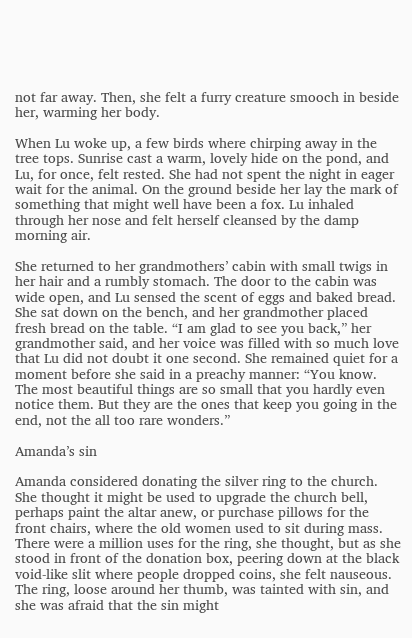not far away. Then, she felt a furry creature smooch in beside her, warming her body.

When Lu woke up, a few birds where chirping away in the tree tops. Sunrise cast a warm, lovely hide on the pond, and Lu, for once, felt rested. She had not spent the night in eager wait for the animal. On the ground beside her lay the mark of something that might well have been a fox. Lu inhaled through her nose and felt herself cleansed by the damp morning air.

She returned to her grandmothers’ cabin with small twigs in her hair and a rumbly stomach. The door to the cabin was wide open, and Lu sensed the scent of eggs and baked bread. She sat down on the bench, and her grandmother placed fresh bread on the table. “I am glad to see you back,” her grandmother said, and her voice was filled with so much love that Lu did not doubt it one second. She remained quiet for a moment before she said in a preachy manner: “You know. The most beautiful things are so small that you hardly even notice them. But they are the ones that keep you going in the end, not the all too rare wonders.”

Amanda’s sin

Amanda considered donating the silver ring to the church. She thought it might be used to upgrade the church bell, perhaps paint the altar anew, or purchase pillows for the front chairs, where the old women used to sit during mass. There were a million uses for the ring, she thought, but as she stood in front of the donation box, peering down at the black void-like slit where people dropped coins, she felt nauseous. The ring, loose around her thumb, was tainted with sin, and she was afraid that the sin might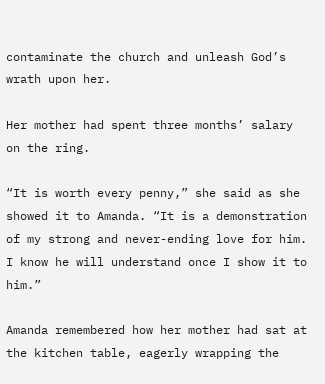contaminate the church and unleash God’s wrath upon her.

Her mother had spent three months’ salary on the ring.

“It is worth every penny,” she said as she showed it to Amanda. “It is a demonstration of my strong and never-ending love for him. I know he will understand once I show it to him.”

Amanda remembered how her mother had sat at the kitchen table, eagerly wrapping the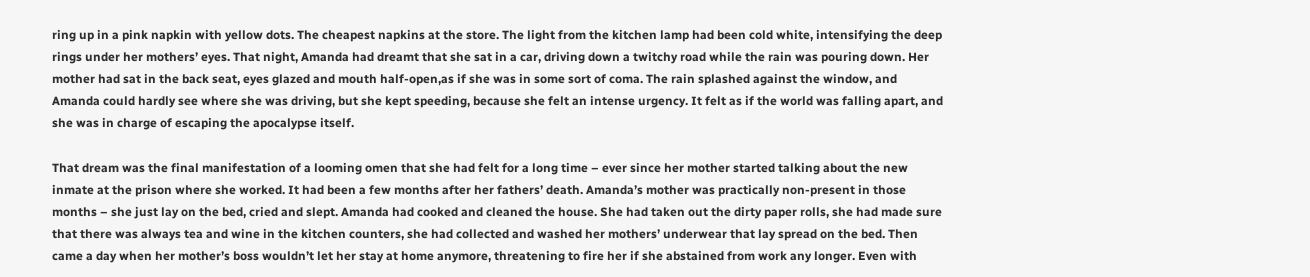ring up in a pink napkin with yellow dots. The cheapest napkins at the store. The light from the kitchen lamp had been cold white, intensifying the deep rings under her mothers’ eyes. That night, Amanda had dreamt that she sat in a car, driving down a twitchy road while the rain was pouring down. Her mother had sat in the back seat, eyes glazed and mouth half-open,as if she was in some sort of coma. The rain splashed against the window, and Amanda could hardly see where she was driving, but she kept speeding, because she felt an intense urgency. It felt as if the world was falling apart, and she was in charge of escaping the apocalypse itself.

That dream was the final manifestation of a looming omen that she had felt for a long time – ever since her mother started talking about the new inmate at the prison where she worked. It had been a few months after her fathers’ death. Amanda’s mother was practically non-present in those months – she just lay on the bed, cried and slept. Amanda had cooked and cleaned the house. She had taken out the dirty paper rolls, she had made sure that there was always tea and wine in the kitchen counters, she had collected and washed her mothers’ underwear that lay spread on the bed. Then came a day when her mother’s boss wouldn’t let her stay at home anymore, threatening to fire her if she abstained from work any longer. Even with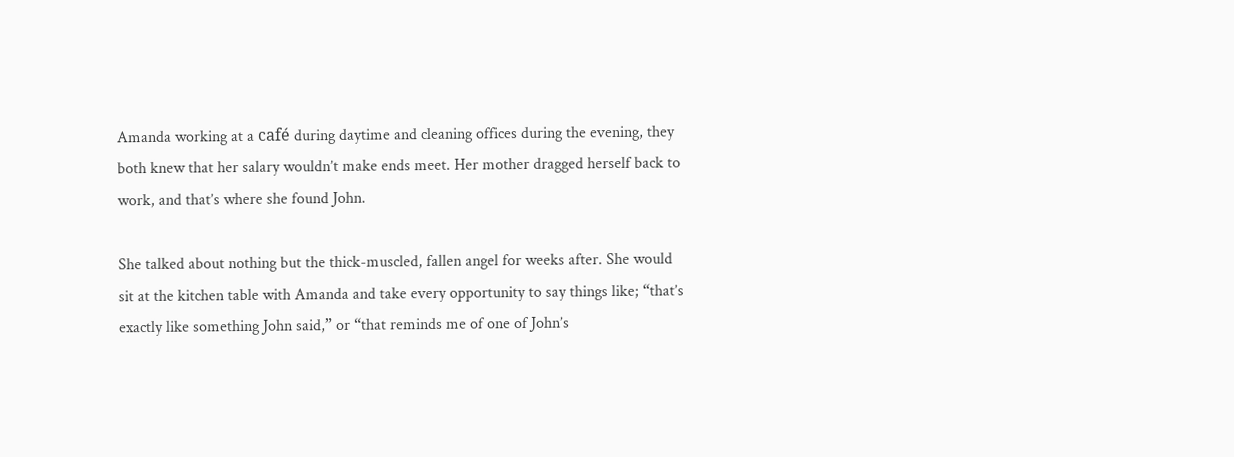Amanda working at a café during daytime and cleaning offices during the evening, they both knew that her salary wouldn’t make ends meet. Her mother dragged herself back to work, and that’s where she found John.

She talked about nothing but the thick-muscled, fallen angel for weeks after. She would sit at the kitchen table with Amanda and take every opportunity to say things like; “that’s exactly like something John said,” or “that reminds me of one of John’s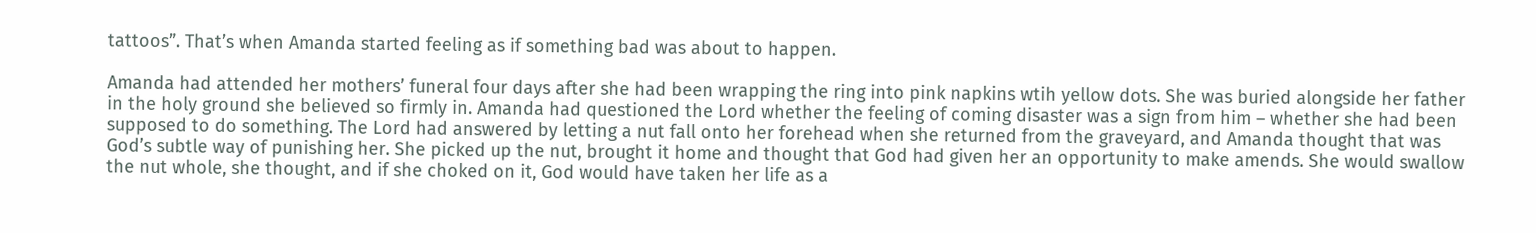tattoos”. That’s when Amanda started feeling as if something bad was about to happen.

Amanda had attended her mothers’ funeral four days after she had been wrapping the ring into pink napkins wtih yellow dots. She was buried alongside her father in the holy ground she believed so firmly in. Amanda had questioned the Lord whether the feeling of coming disaster was a sign from him – whether she had been supposed to do something. The Lord had answered by letting a nut fall onto her forehead when she returned from the graveyard, and Amanda thought that was God’s subtle way of punishing her. She picked up the nut, brought it home and thought that God had given her an opportunity to make amends. She would swallow the nut whole, she thought, and if she choked on it, God would have taken her life as a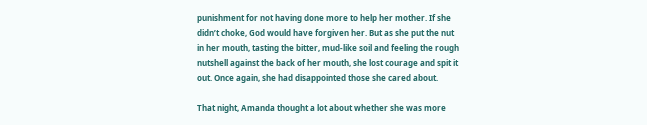punishment for not having done more to help her mother. If she didn’t choke, God would have forgiven her. But as she put the nut in her mouth, tasting the bitter, mud-like soil and feeling the rough nutshell against the back of her mouth, she lost courage and spit it out. Once again, she had disappointed those she cared about.

That night, Amanda thought a lot about whether she was more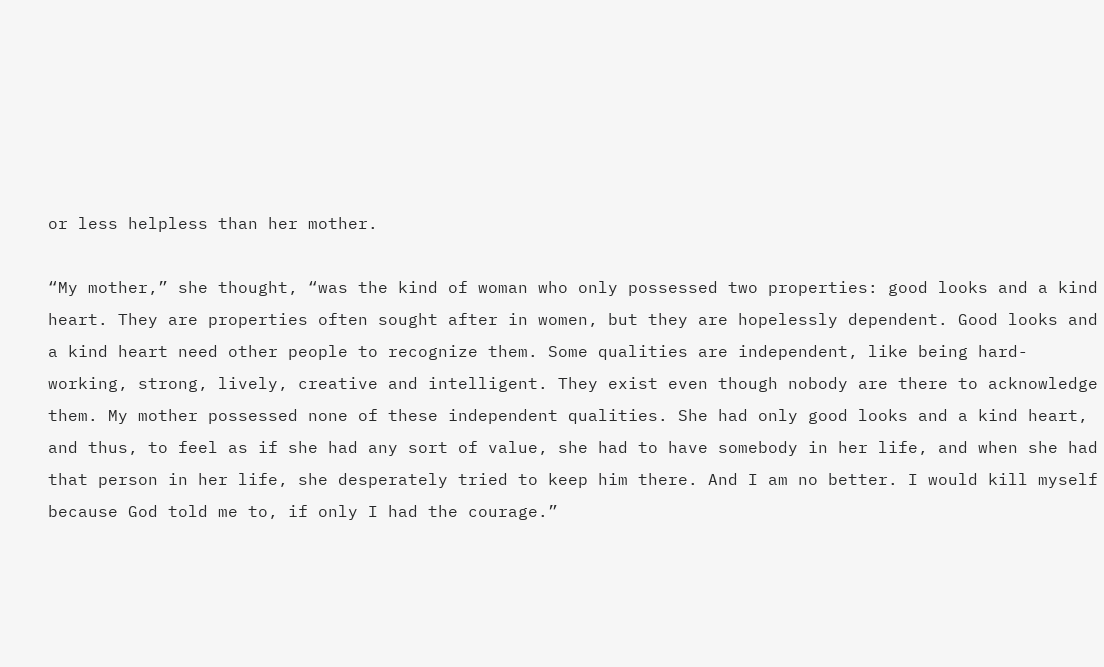or less helpless than her mother.

“My mother,” she thought, “was the kind of woman who only possessed two properties: good looks and a kind heart. They are properties often sought after in women, but they are hopelessly dependent. Good looks and a kind heart need other people to recognize them. Some qualities are independent, like being hard-working, strong, lively, creative and intelligent. They exist even though nobody are there to acknowledge them. My mother possessed none of these independent qualities. She had only good looks and a kind heart, and thus, to feel as if she had any sort of value, she had to have somebody in her life, and when she had that person in her life, she desperately tried to keep him there. And I am no better. I would kill myself because God told me to, if only I had the courage.”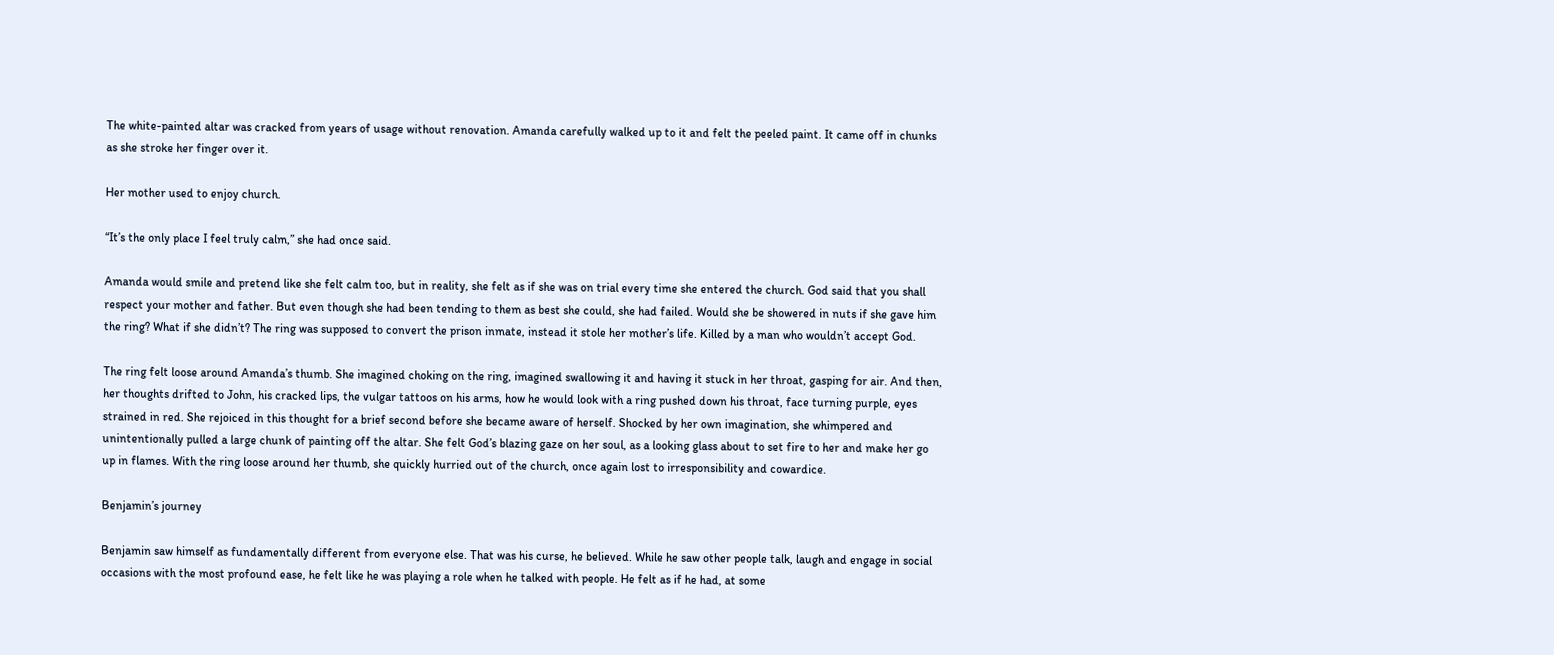The white-painted altar was cracked from years of usage without renovation. Amanda carefully walked up to it and felt the peeled paint. It came off in chunks as she stroke her finger over it.

Her mother used to enjoy church.

“It’s the only place I feel truly calm,” she had once said.

Amanda would smile and pretend like she felt calm too, but in reality, she felt as if she was on trial every time she entered the church. God said that you shall respect your mother and father. But even though she had been tending to them as best she could, she had failed. Would she be showered in nuts if she gave him the ring? What if she didn’t? The ring was supposed to convert the prison inmate, instead it stole her mother’s life. Killed by a man who wouldn’t accept God.

The ring felt loose around Amanda’s thumb. She imagined choking on the ring, imagined swallowing it and having it stuck in her throat, gasping for air. And then, her thoughts drifted to John, his cracked lips, the vulgar tattoos on his arms, how he would look with a ring pushed down his throat, face turning purple, eyes strained in red. She rejoiced in this thought for a brief second before she became aware of herself. Shocked by her own imagination, she whimpered and unintentionally pulled a large chunk of painting off the altar. She felt God’s blazing gaze on her soul, as a looking glass about to set fire to her and make her go up in flames. With the ring loose around her thumb, she quickly hurried out of the church, once again lost to irresponsibility and cowardice.

Benjamin’s journey

Benjamin saw himself as fundamentally different from everyone else. That was his curse, he believed. While he saw other people talk, laugh and engage in social occasions with the most profound ease, he felt like he was playing a role when he talked with people. He felt as if he had, at some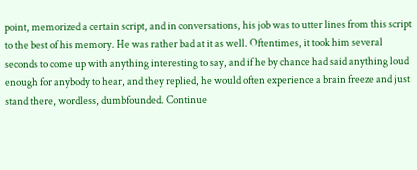point, memorized a certain script, and in conversations, his job was to utter lines from this script to the best of his memory. He was rather bad at it as well. Oftentimes, it took him several seconds to come up with anything interesting to say, and if he by chance had said anything loud enough for anybody to hear, and they replied, he would often experience a brain freeze and just stand there, wordless, dumbfounded. Continue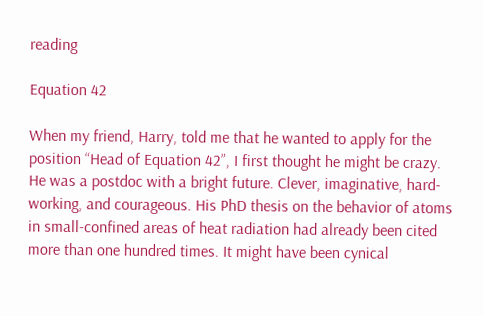reading

Equation 42

When my friend, Harry, told me that he wanted to apply for the position “Head of Equation 42”, I first thought he might be crazy. He was a postdoc with a bright future. Clever, imaginative, hard-working, and courageous. His PhD thesis on the behavior of atoms in small-confined areas of heat radiation had already been cited more than one hundred times. It might have been cynical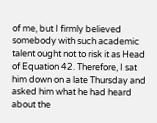of me, but I firmly believed somebody with such academic talent ought not to risk it as Head of Equation 42. Therefore, I sat him down on a late Thursday and asked him what he had heard about the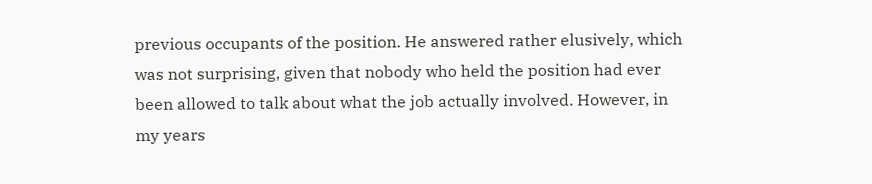previous occupants of the position. He answered rather elusively, which was not surprising, given that nobody who held the position had ever been allowed to talk about what the job actually involved. However, in my years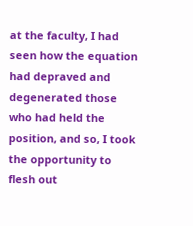at the faculty, I had seen how the equation had depraved and degenerated those who had held the position, and so, I took the opportunity to flesh out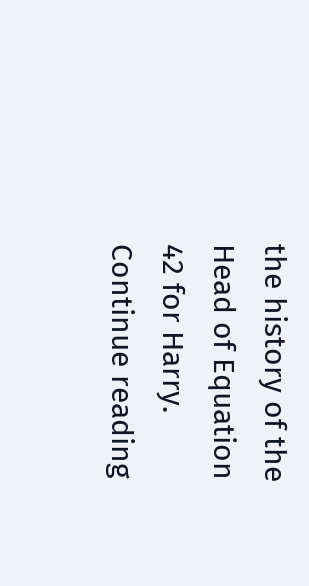the history of the Head of Equation 42 for Harry. Continue reading